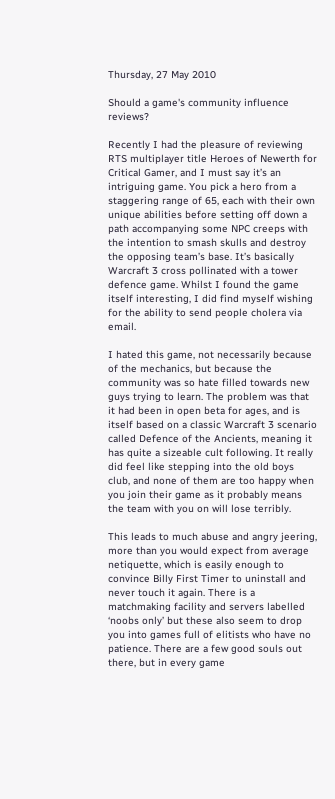Thursday, 27 May 2010

Should a game's community influence reviews?

Recently I had the pleasure of reviewing RTS multiplayer title Heroes of Newerth for Critical Gamer, and I must say it’s an intriguing game. You pick a hero from a staggering range of 65, each with their own unique abilities before setting off down a path accompanying some NPC creeps with the intention to smash skulls and destroy the opposing team’s base. It’s basically Warcraft 3 cross pollinated with a tower defence game. Whilst I found the game itself interesting, I did find myself wishing for the ability to send people cholera via email.

I hated this game, not necessarily because of the mechanics, but because the community was so hate filled towards new guys trying to learn. The problem was that it had been in open beta for ages, and is itself based on a classic Warcraft 3 scenario called Defence of the Ancients, meaning it has quite a sizeable cult following. It really did feel like stepping into the old boys club, and none of them are too happy when you join their game as it probably means the team with you on will lose terribly.

This leads to much abuse and angry jeering, more than you would expect from average netiquette, which is easily enough to convince Billy First Timer to uninstall and never touch it again. There is a matchmaking facility and servers labelled ‘noobs only’ but these also seem to drop you into games full of elitists who have no patience. There are a few good souls out there, but in every game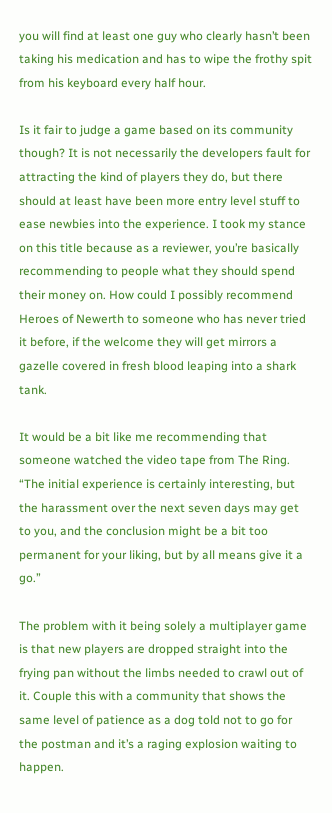you will find at least one guy who clearly hasn’t been taking his medication and has to wipe the frothy spit from his keyboard every half hour.

Is it fair to judge a game based on its community though? It is not necessarily the developers fault for attracting the kind of players they do, but there should at least have been more entry level stuff to ease newbies into the experience. I took my stance on this title because as a reviewer, you’re basically recommending to people what they should spend their money on. How could I possibly recommend Heroes of Newerth to someone who has never tried it before, if the welcome they will get mirrors a gazelle covered in fresh blood leaping into a shark tank.

It would be a bit like me recommending that someone watched the video tape from The Ring. “The initial experience is certainly interesting, but the harassment over the next seven days may get to you, and the conclusion might be a bit too permanent for your liking, but by all means give it a go.”

The problem with it being solely a multiplayer game is that new players are dropped straight into the frying pan without the limbs needed to crawl out of it. Couple this with a community that shows the same level of patience as a dog told not to go for the postman and it’s a raging explosion waiting to happen.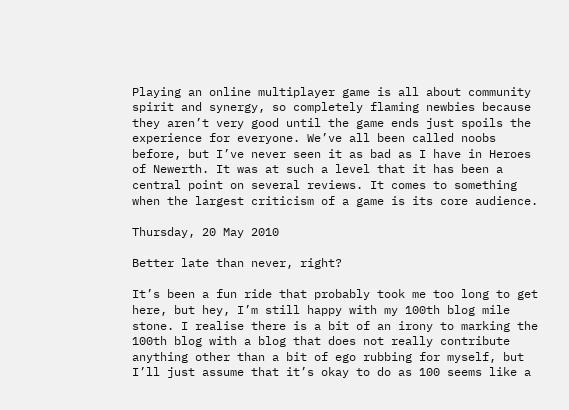Playing an online multiplayer game is all about community spirit and synergy, so completely flaming newbies because they aren’t very good until the game ends just spoils the experience for everyone. We’ve all been called noobs before, but I’ve never seen it as bad as I have in Heroes of Newerth. It was at such a level that it has been a central point on several reviews. It comes to something when the largest criticism of a game is its core audience.

Thursday, 20 May 2010

Better late than never, right?

It’s been a fun ride that probably took me too long to get here, but hey, I’m still happy with my 100th blog mile stone. I realise there is a bit of an irony to marking the 100th blog with a blog that does not really contribute anything other than a bit of ego rubbing for myself, but I’ll just assume that it’s okay to do as 100 seems like a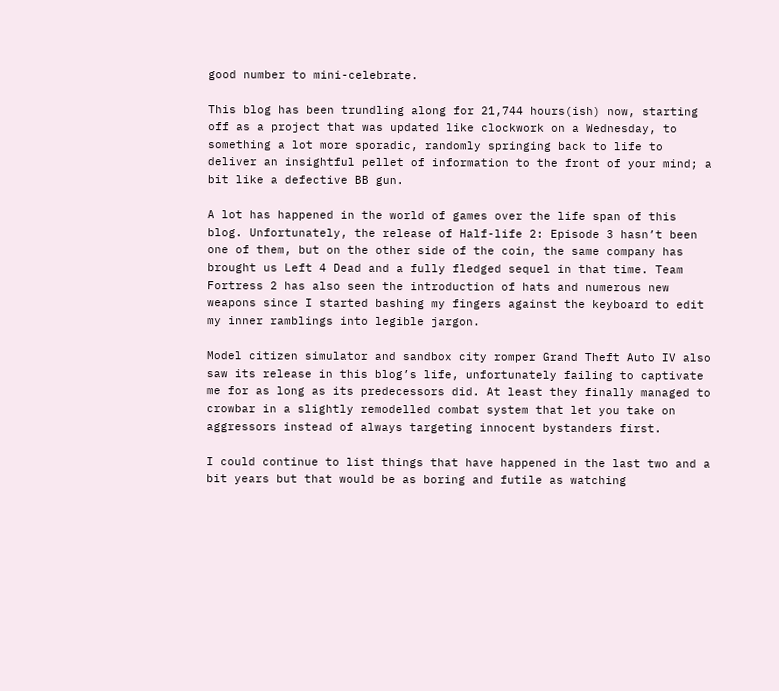good number to mini-celebrate.

This blog has been trundling along for 21,744 hours(ish) now, starting off as a project that was updated like clockwork on a Wednesday, to something a lot more sporadic, randomly springing back to life to deliver an insightful pellet of information to the front of your mind; a bit like a defective BB gun.

A lot has happened in the world of games over the life span of this blog. Unfortunately, the release of Half-life 2: Episode 3 hasn’t been one of them, but on the other side of the coin, the same company has brought us Left 4 Dead and a fully fledged sequel in that time. Team Fortress 2 has also seen the introduction of hats and numerous new weapons since I started bashing my fingers against the keyboard to edit my inner ramblings into legible jargon.

Model citizen simulator and sandbox city romper Grand Theft Auto IV also saw its release in this blog’s life, unfortunately failing to captivate me for as long as its predecessors did. At least they finally managed to crowbar in a slightly remodelled combat system that let you take on aggressors instead of always targeting innocent bystanders first.

I could continue to list things that have happened in the last two and a bit years but that would be as boring and futile as watching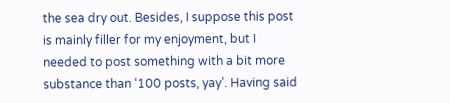the sea dry out. Besides, I suppose this post is mainly filler for my enjoyment, but I needed to post something with a bit more substance than ‘100 posts, yay’. Having said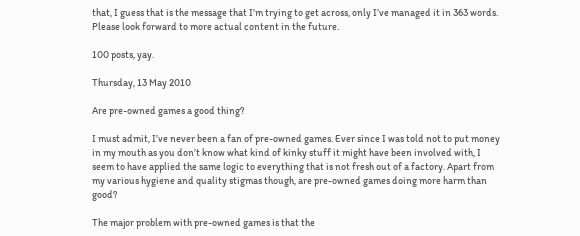that, I guess that is the message that I’m trying to get across, only I’ve managed it in 363 words. Please look forward to more actual content in the future.

100 posts, yay.

Thursday, 13 May 2010

Are pre-owned games a good thing?

I must admit, I’ve never been a fan of pre-owned games. Ever since I was told not to put money in my mouth as you don’t know what kind of kinky stuff it might have been involved with, I seem to have applied the same logic to everything that is not fresh out of a factory. Apart from my various hygiene and quality stigmas though, are pre-owned games doing more harm than good?

The major problem with pre-owned games is that the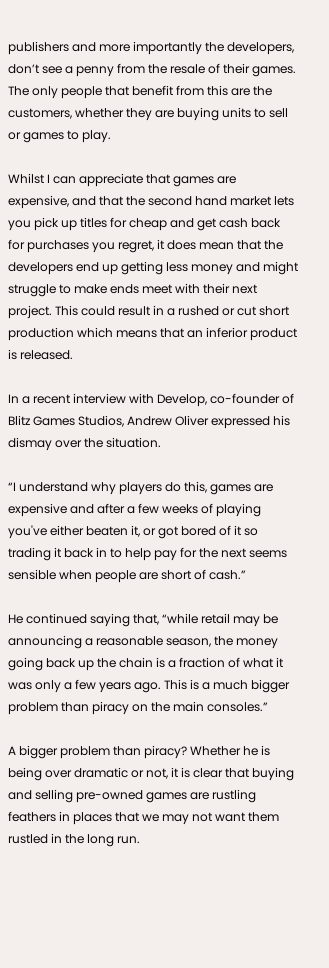publishers and more importantly the developers, don’t see a penny from the resale of their games. The only people that benefit from this are the customers, whether they are buying units to sell or games to play.

Whilst I can appreciate that games are expensive, and that the second hand market lets you pick up titles for cheap and get cash back for purchases you regret, it does mean that the developers end up getting less money and might struggle to make ends meet with their next project. This could result in a rushed or cut short production which means that an inferior product is released.

In a recent interview with Develop, co-founder of Blitz Games Studios, Andrew Oliver expressed his dismay over the situation.

“I understand why players do this, games are expensive and after a few weeks of playing you've either beaten it, or got bored of it so trading it back in to help pay for the next seems sensible when people are short of cash.”

He continued saying that, “while retail may be announcing a reasonable season, the money going back up the chain is a fraction of what it was only a few years ago. This is a much bigger problem than piracy on the main consoles.”

A bigger problem than piracy? Whether he is being over dramatic or not, it is clear that buying and selling pre-owned games are rustling feathers in places that we may not want them rustled in the long run.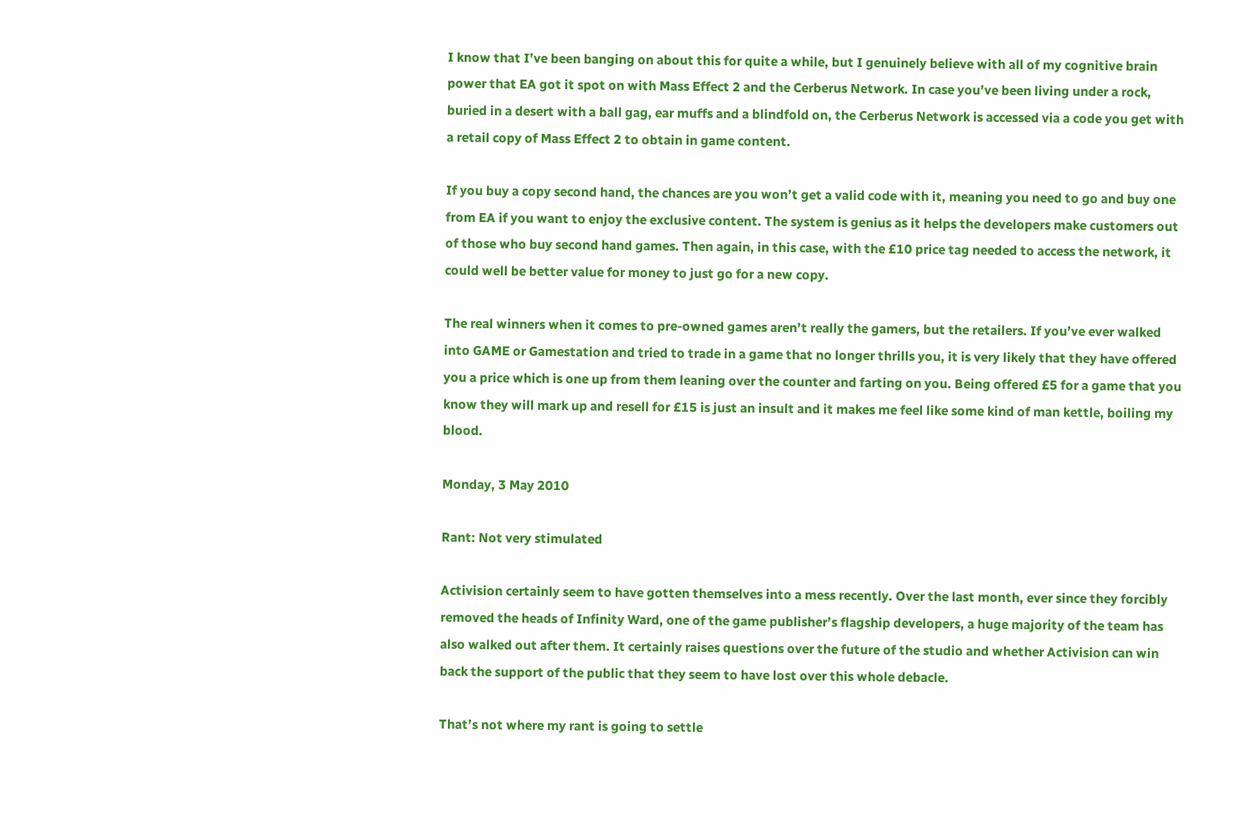I know that I’ve been banging on about this for quite a while, but I genuinely believe with all of my cognitive brain power that EA got it spot on with Mass Effect 2 and the Cerberus Network. In case you’ve been living under a rock, buried in a desert with a ball gag, ear muffs and a blindfold on, the Cerberus Network is accessed via a code you get with a retail copy of Mass Effect 2 to obtain in game content.

If you buy a copy second hand, the chances are you won’t get a valid code with it, meaning you need to go and buy one from EA if you want to enjoy the exclusive content. The system is genius as it helps the developers make customers out of those who buy second hand games. Then again, in this case, with the £10 price tag needed to access the network, it could well be better value for money to just go for a new copy.

The real winners when it comes to pre-owned games aren’t really the gamers, but the retailers. If you’ve ever walked into GAME or Gamestation and tried to trade in a game that no longer thrills you, it is very likely that they have offered you a price which is one up from them leaning over the counter and farting on you. Being offered £5 for a game that you know they will mark up and resell for £15 is just an insult and it makes me feel like some kind of man kettle, boiling my blood.

Monday, 3 May 2010

Rant: Not very stimulated

Activision certainly seem to have gotten themselves into a mess recently. Over the last month, ever since they forcibly removed the heads of Infinity Ward, one of the game publisher’s flagship developers, a huge majority of the team has also walked out after them. It certainly raises questions over the future of the studio and whether Activision can win back the support of the public that they seem to have lost over this whole debacle.

That’s not where my rant is going to settle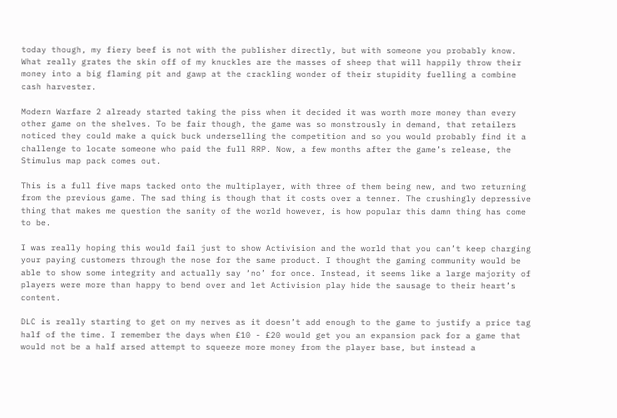today though, my fiery beef is not with the publisher directly, but with someone you probably know. What really grates the skin off of my knuckles are the masses of sheep that will happily throw their money into a big flaming pit and gawp at the crackling wonder of their stupidity fuelling a combine cash harvester.

Modern Warfare 2 already started taking the piss when it decided it was worth more money than every other game on the shelves. To be fair though, the game was so monstrously in demand, that retailers noticed they could make a quick buck underselling the competition and so you would probably find it a challenge to locate someone who paid the full RRP. Now, a few months after the game’s release, the Stimulus map pack comes out.

This is a full five maps tacked onto the multiplayer, with three of them being new, and two returning from the previous game. The sad thing is though that it costs over a tenner. The crushingly depressive thing that makes me question the sanity of the world however, is how popular this damn thing has come to be.

I was really hoping this would fail just to show Activision and the world that you can’t keep charging your paying customers through the nose for the same product. I thought the gaming community would be able to show some integrity and actually say ‘no’ for once. Instead, it seems like a large majority of players were more than happy to bend over and let Activision play hide the sausage to their heart’s content.

DLC is really starting to get on my nerves as it doesn’t add enough to the game to justify a price tag half of the time. I remember the days when £10 - £20 would get you an expansion pack for a game that would not be a half arsed attempt to squeeze more money from the player base, but instead a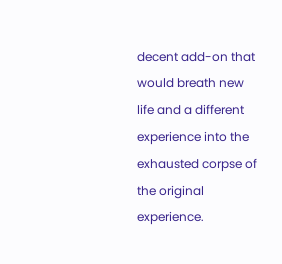decent add-on that would breath new life and a different experience into the exhausted corpse of the original experience.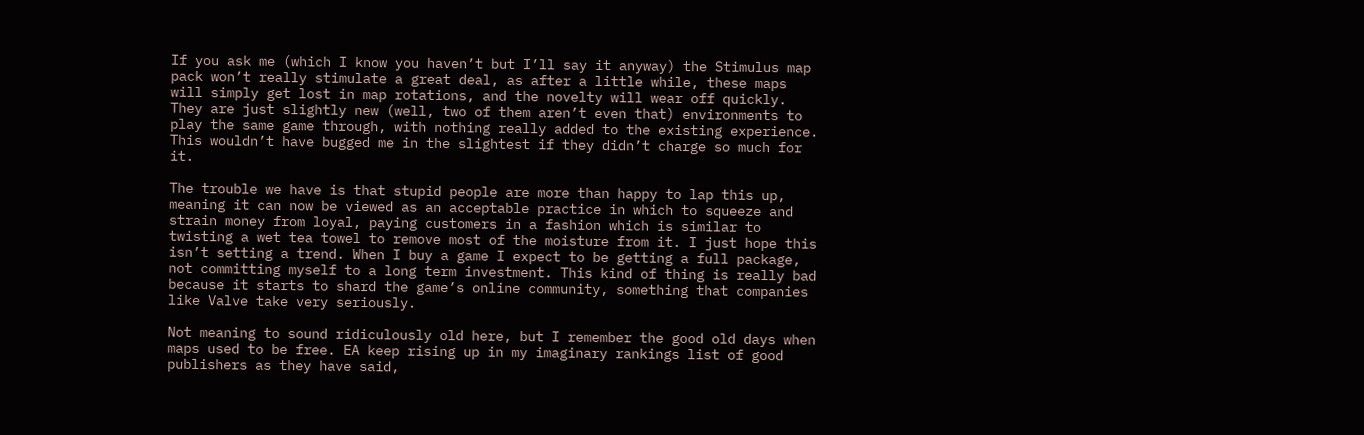If you ask me (which I know you haven’t but I’ll say it anyway) the Stimulus map pack won’t really stimulate a great deal, as after a little while, these maps will simply get lost in map rotations, and the novelty will wear off quickly. They are just slightly new (well, two of them aren’t even that) environments to play the same game through, with nothing really added to the existing experience. This wouldn’t have bugged me in the slightest if they didn’t charge so much for it.

The trouble we have is that stupid people are more than happy to lap this up, meaning it can now be viewed as an acceptable practice in which to squeeze and strain money from loyal, paying customers in a fashion which is similar to twisting a wet tea towel to remove most of the moisture from it. I just hope this isn’t setting a trend. When I buy a game I expect to be getting a full package, not committing myself to a long term investment. This kind of thing is really bad because it starts to shard the game’s online community, something that companies like Valve take very seriously.

Not meaning to sound ridiculously old here, but I remember the good old days when maps used to be free. EA keep rising up in my imaginary rankings list of good publishers as they have said,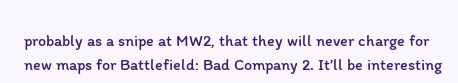probably as a snipe at MW2, that they will never charge for new maps for Battlefield: Bad Company 2. It’ll be interesting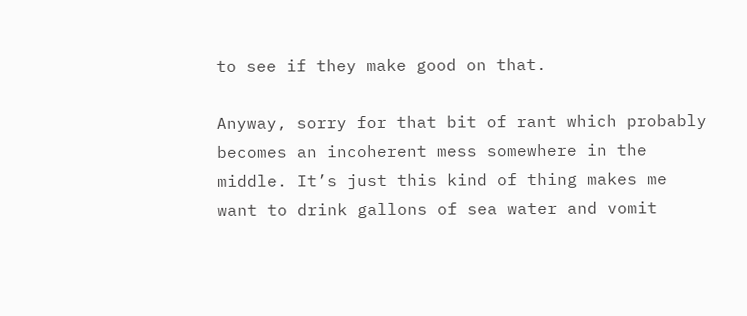to see if they make good on that.

Anyway, sorry for that bit of rant which probably becomes an incoherent mess somewhere in the middle. It’s just this kind of thing makes me want to drink gallons of sea water and vomit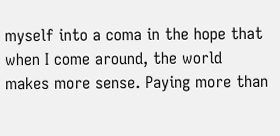myself into a coma in the hope that when I come around, the world makes more sense. Paying more than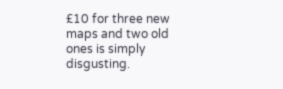£10 for three new maps and two old ones is simply disgusting.